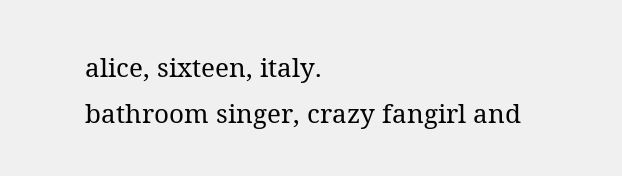alice, sixteen, italy.
bathroom singer, crazy fangirl and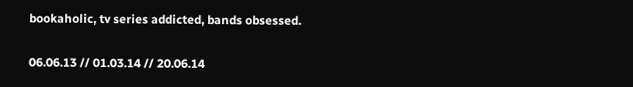bookaholic, tv series addicted, bands obsessed.

06.06.13 // 01.03.14 // 20.06.14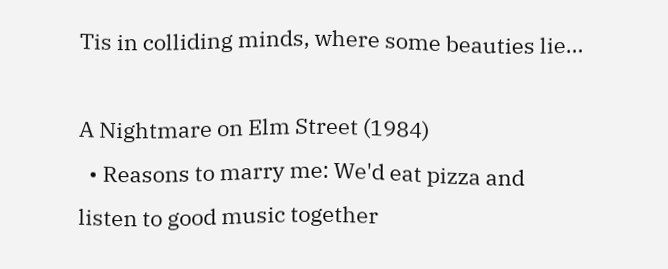Tis in colliding minds, where some beauties lie…

A Nightmare on Elm Street (1984)
  • Reasons to marry me: We'd eat pizza and listen to good music together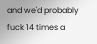and we'd probably fuck 14 times a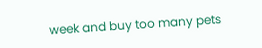week and buy too many pets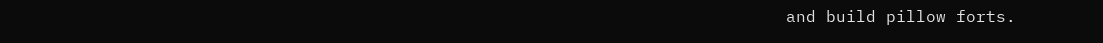and build pillow forts.